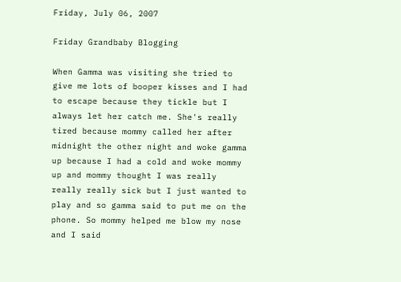Friday, July 06, 2007

Friday Grandbaby Blogging

When Gamma was visiting she tried to give me lots of booper kisses and I had to escape because they tickle but I always let her catch me. She's really tired because mommy called her after midnight the other night and woke gamma up because I had a cold and woke mommy up and mommy thought I was really really really sick but I just wanted to play and so gamma said to put me on the phone. So mommy helped me blow my nose and I said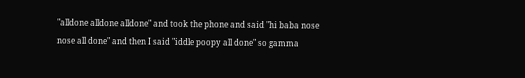"alldone alldone alldone" and took the phone and said "hi baba nose nose all done" and then I said "iddle poopy all done" so gamma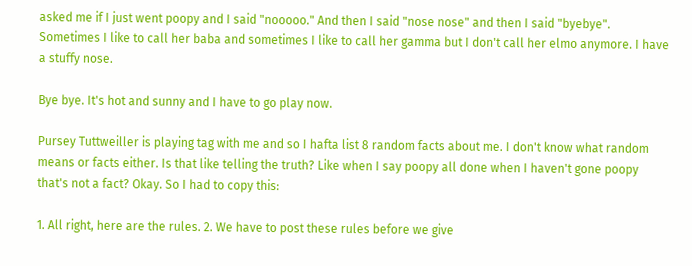asked me if I just went poopy and I said "nooooo." And then I said "nose nose" and then I said "byebye". Sometimes I like to call her baba and sometimes I like to call her gamma but I don't call her elmo anymore. I have a stuffy nose.

Bye bye. It's hot and sunny and I have to go play now.

Pursey Tuttweiller is playing tag with me and so I hafta list 8 random facts about me. I don't know what random means or facts either. Is that like telling the truth? Like when I say poopy all done when I haven't gone poopy that's not a fact? Okay. So I had to copy this:

1. All right, here are the rules. 2. We have to post these rules before we give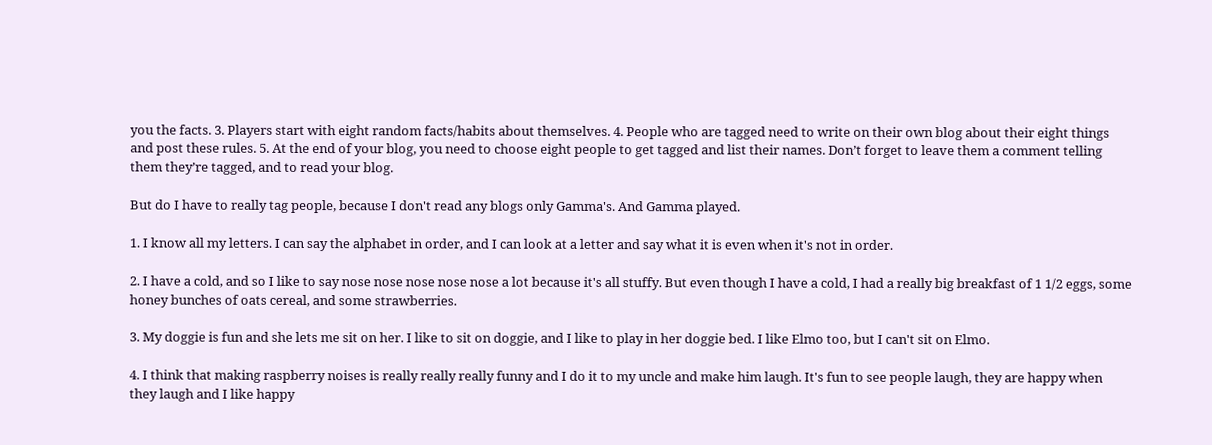you the facts. 3. Players start with eight random facts/habits about themselves. 4. People who are tagged need to write on their own blog about their eight things and post these rules. 5. At the end of your blog, you need to choose eight people to get tagged and list their names. Don’t forget to leave them a comment telling them they’re tagged, and to read your blog.

But do I have to really tag people, because I don't read any blogs only Gamma's. And Gamma played.

1. I know all my letters. I can say the alphabet in order, and I can look at a letter and say what it is even when it's not in order.

2. I have a cold, and so I like to say nose nose nose nose nose a lot because it's all stuffy. But even though I have a cold, I had a really big breakfast of 1 1/2 eggs, some honey bunches of oats cereal, and some strawberries.

3. My doggie is fun and she lets me sit on her. I like to sit on doggie, and I like to play in her doggie bed. I like Elmo too, but I can't sit on Elmo.

4. I think that making raspberry noises is really really really funny and I do it to my uncle and make him laugh. It's fun to see people laugh, they are happy when they laugh and I like happy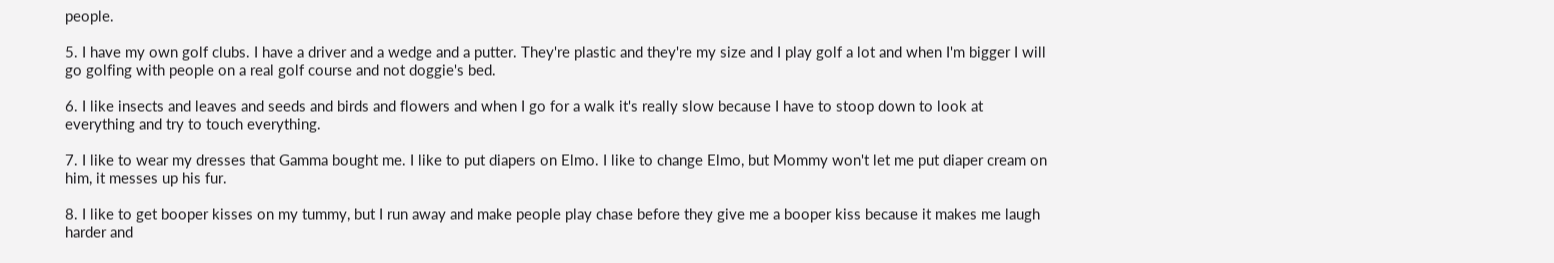people.

5. I have my own golf clubs. I have a driver and a wedge and a putter. They're plastic and they're my size and I play golf a lot and when I'm bigger I will go golfing with people on a real golf course and not doggie's bed.

6. I like insects and leaves and seeds and birds and flowers and when I go for a walk it's really slow because I have to stoop down to look at everything and try to touch everything.

7. I like to wear my dresses that Gamma bought me. I like to put diapers on Elmo. I like to change Elmo, but Mommy won't let me put diaper cream on him, it messes up his fur.

8. I like to get booper kisses on my tummy, but I run away and make people play chase before they give me a booper kiss because it makes me laugh harder and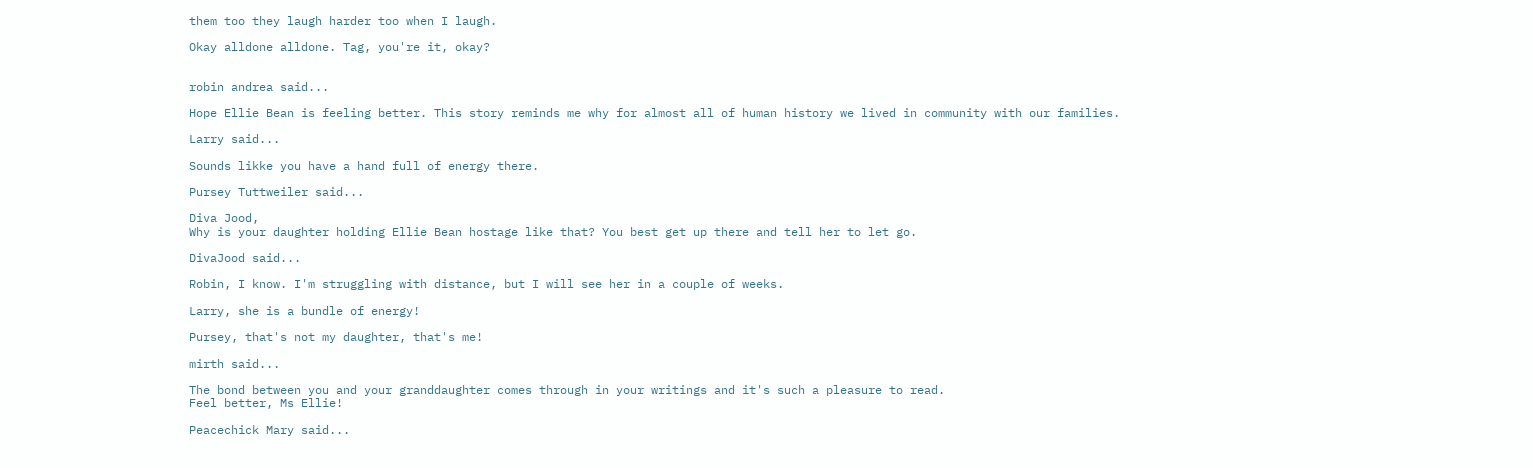them too they laugh harder too when I laugh.

Okay alldone alldone. Tag, you're it, okay?


robin andrea said...

Hope Ellie Bean is feeling better. This story reminds me why for almost all of human history we lived in community with our families.

Larry said...

Sounds likke you have a hand full of energy there.

Pursey Tuttweiler said...

Diva Jood,
Why is your daughter holding Ellie Bean hostage like that? You best get up there and tell her to let go.

DivaJood said...

Robin, I know. I'm struggling with distance, but I will see her in a couple of weeks.

Larry, she is a bundle of energy!

Pursey, that's not my daughter, that's me!

mirth said...

The bond between you and your granddaughter comes through in your writings and it's such a pleasure to read.
Feel better, Ms Ellie!

Peacechick Mary said...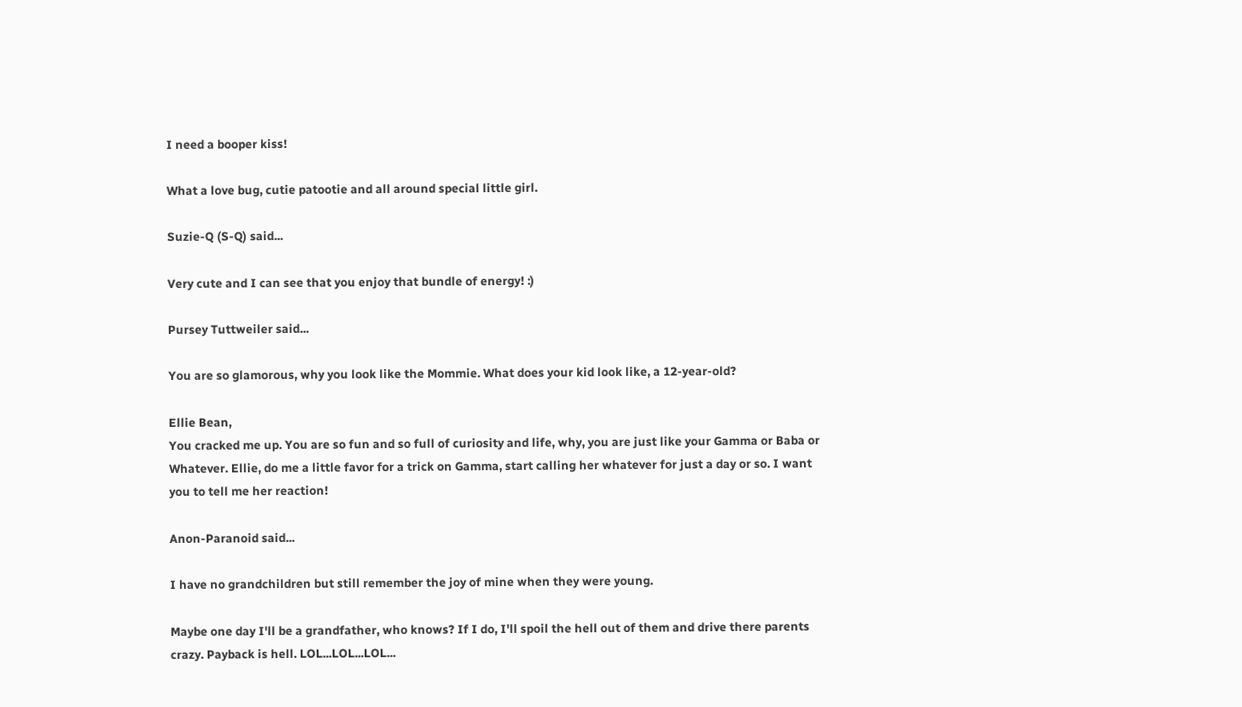I need a booper kiss!

What a love bug, cutie patootie and all around special little girl.

Suzie-Q (S-Q) said...

Very cute and I can see that you enjoy that bundle of energy! :)

Pursey Tuttweiler said...

You are so glamorous, why you look like the Mommie. What does your kid look like, a 12-year-old?

Ellie Bean,
You cracked me up. You are so fun and so full of curiosity and life, why, you are just like your Gamma or Baba or Whatever. Ellie, do me a little favor for a trick on Gamma, start calling her whatever for just a day or so. I want you to tell me her reaction!

Anon-Paranoid said...

I have no grandchildren but still remember the joy of mine when they were young.

Maybe one day I'll be a grandfather, who knows? If I do, I'll spoil the hell out of them and drive there parents crazy. Payback is hell. LOL...LOL...LOL...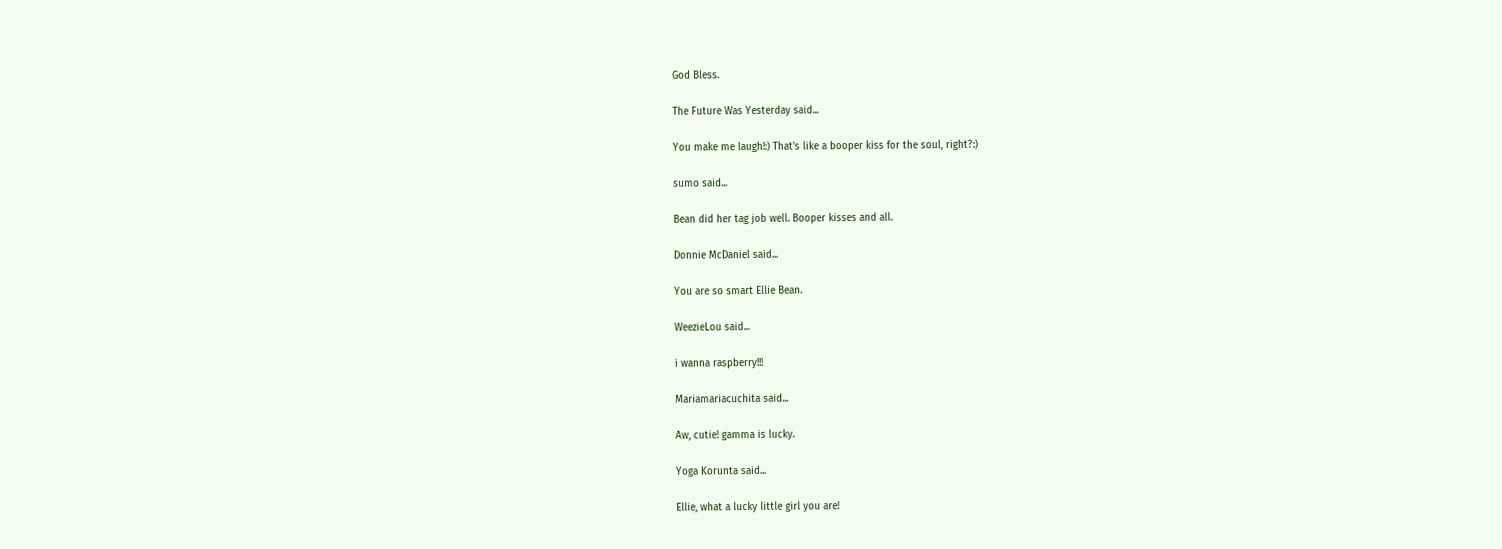God Bless.

The Future Was Yesterday said...

You make me laugh!:) That's like a booper kiss for the soul, right?:)

sumo said...

Bean did her tag job well. Booper kisses and all.

Donnie McDaniel said...

You are so smart Ellie Bean.

WeezieLou said...

i wanna raspberry!!!

Mariamariacuchita said...

Aw, cutie! gamma is lucky.

Yoga Korunta said...

Ellie, what a lucky little girl you are!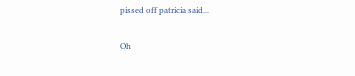pissed off patricia said...

Oh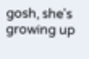gosh, she's growing up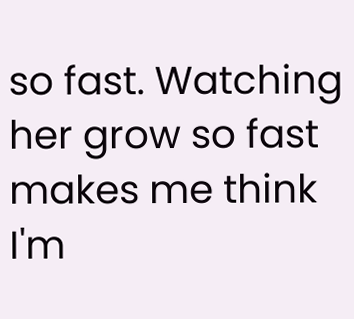so fast. Watching her grow so fast makes me think I'm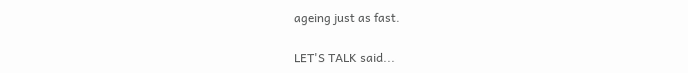ageing just as fast.

LET'S TALK said...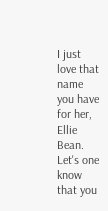I just love that name you have for her, Ellie Bean. Let's one know that you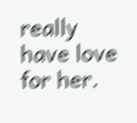really have love for her.